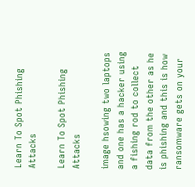Learn To Spot Phishing Attacks

Learn To Spot Phishing Attacks

image hsowing two laptops and one has a hacker using a fishing rod to collect data from the other as he is phishing and this is how ransomware gets on your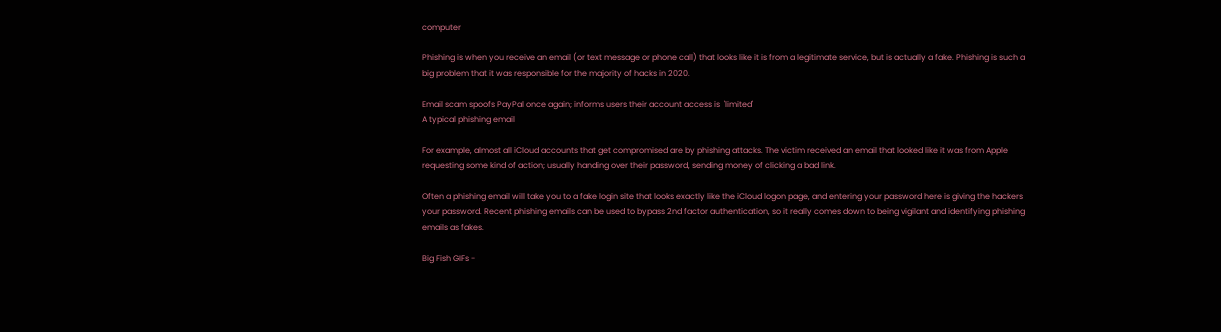computer

Phishing is when you receive an email (or text message or phone call) that looks like it is from a legitimate service, but is actually a fake. Phishing is such a big problem that it was responsible for the majority of hacks in 2020.

Email scam spoofs PayPal once again; informs users their account access is  'limited'
A typical phishing email

For example, almost all iCloud accounts that get compromised are by phishing attacks. The victim received an email that looked like it was from Apple requesting some kind of action; usually handing over their password, sending money of clicking a bad link.

Often a phishing email will take you to a fake login site that looks exactly like the iCloud logon page, and entering your password here is giving the hackers your password. Recent phishing emails can be used to bypass 2nd factor authentication, so it really comes down to being vigilant and identifying phishing emails as fakes.

Big Fish GIFs -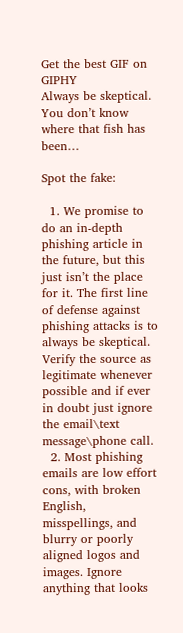Get the best GIF on GIPHY
Always be skeptical. You don’t know where that fish has been…

Spot the fake:

  1. We promise to do an in-depth phishing article in the future, but this just isn’t the place for it. The first line of defense against phishing attacks is to always be skeptical. Verify the source as legitimate whenever possible and if ever in doubt just ignore the email\text message\phone call.
  2. Most phishing emails are low effort cons, with broken English, misspellings, and blurry or poorly aligned logos and images. Ignore anything that looks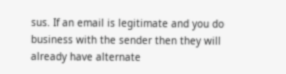sus. If an email is legitimate and you do business with the sender then they will already have alternate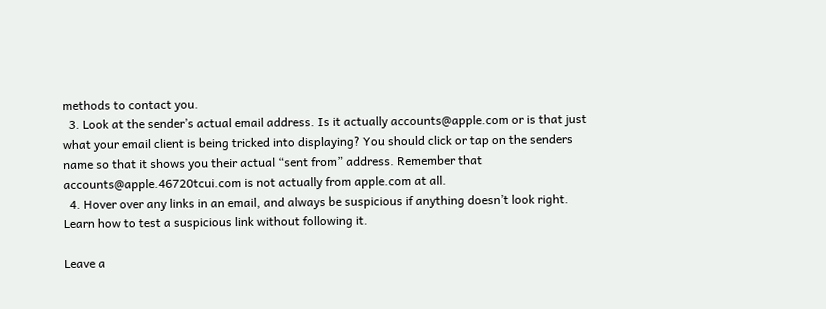methods to contact you.
  3. Look at the sender’s actual email address. Is it actually accounts@apple.com or is that just what your email client is being tricked into displaying? You should click or tap on the senders name so that it shows you their actual “sent from” address. Remember that accounts@apple.46720tcui.com is not actually from apple.com at all.
  4. Hover over any links in an email, and always be suspicious if anything doesn’t look right. Learn how to test a suspicious link without following it.

Leave a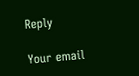Reply

Your email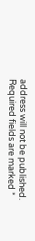address will not be published. Required fields are marked *